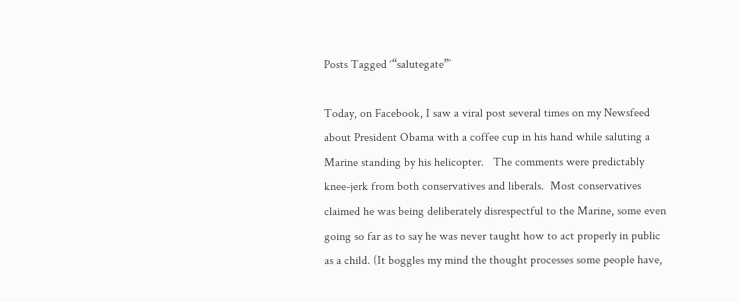Posts Tagged ‘“salutegate”’

Today, on Facebook, I saw a viral post several times on my Newsfeed about President Obama with a coffee cup in his hand while saluting a Marine standing by his helicopter.   The comments were predictably knee-jerk from both conservatives and liberals.  Most conservatives claimed he was being deliberately disrespectful to the Marine, some even going so far as to say he was never taught how to act properly in public as a child. (It boggles my mind the thought processes some people have,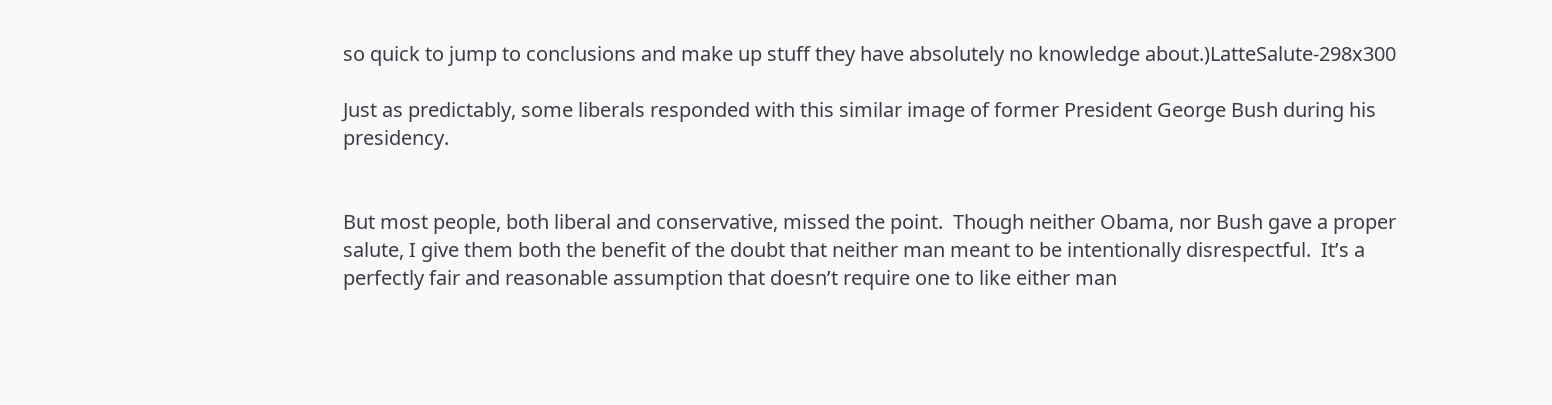so quick to jump to conclusions and make up stuff they have absolutely no knowledge about.)LatteSalute-298x300

Just as predictably, some liberals responded with this similar image of former President George Bush during his presidency.


But most people, both liberal and conservative, missed the point.  Though neither Obama, nor Bush gave a proper salute, I give them both the benefit of the doubt that neither man meant to be intentionally disrespectful.  It’s a perfectly fair and reasonable assumption that doesn’t require one to like either man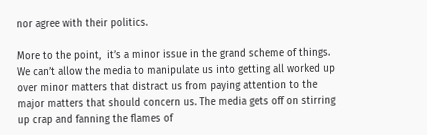nor agree with their politics.

More to the point,  it’s a minor issue in the grand scheme of things. We can’t allow the media to manipulate us into getting all worked up over minor matters that distract us from paying attention to the major matters that should concern us. The media gets off on stirring up crap and fanning the flames of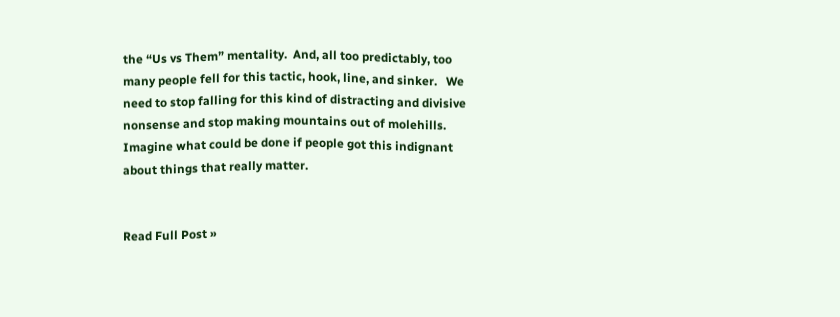the “Us vs Them” mentality.  And, all too predictably, too many people fell for this tactic, hook, line, and sinker.   We need to stop falling for this kind of distracting and divisive nonsense and stop making mountains out of molehills.  Imagine what could be done if people got this indignant about things that really matter.


Read Full Post »